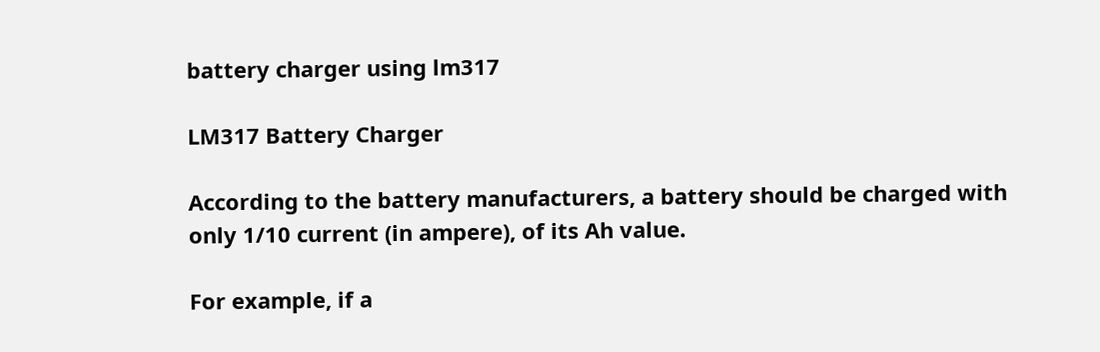battery charger using lm317

LM317 Battery Charger

According to the battery manufacturers, a battery should be charged with only 1/10 current (in ampere), of its Ah value.

For example, if a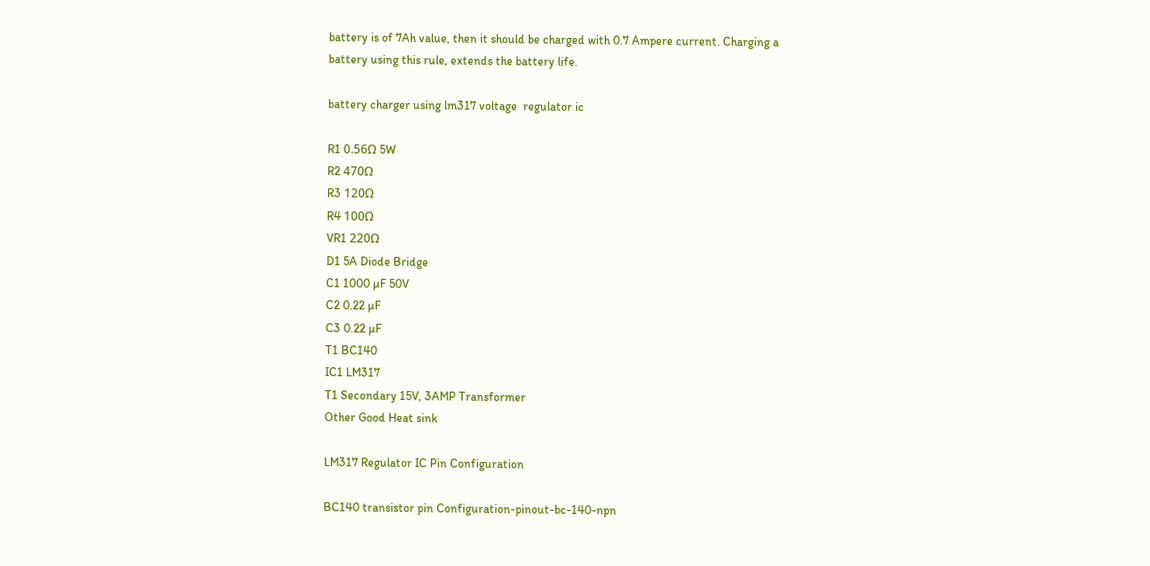battery is of 7Ah value, then it should be charged with 0.7 Ampere current. Charging a battery using this rule, extends the battery life.

battery charger using lm317 voltage  regulator ic

R1 0.56Ω 5W
R2 470Ω
R3 120Ω
R4 100Ω
VR1 220Ω
D1 5A Diode Bridge
C1 1000 µF 50V
C2 0.22 µF
C3 0.22 µF
T1 BC140
IC1 LM317
T1 Secondary 15V, 3AMP Transformer
Other Good Heat sink

LM317 Regulator IC Pin Configuration

BC140 transistor pin Configuration-pinout-bc-140-npn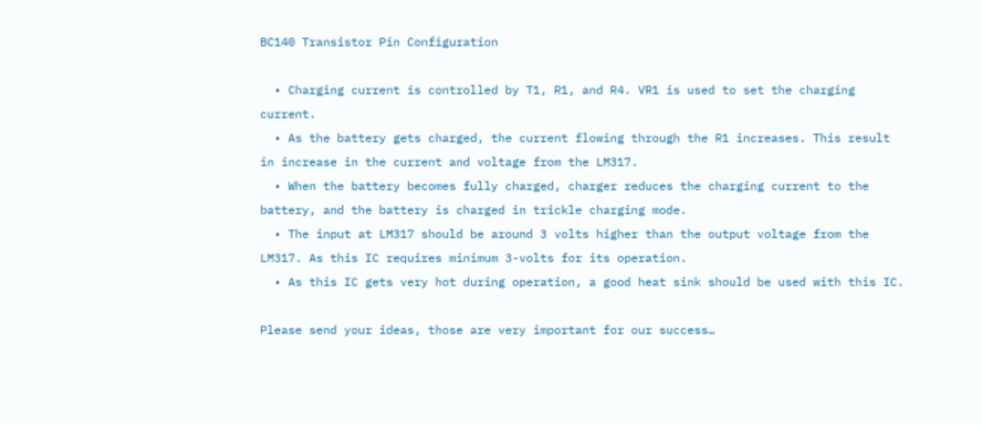BC140 Transistor Pin Configuration

  • Charging current is controlled by T1, R1, and R4. VR1 is used to set the charging current.
  • As the battery gets charged, the current flowing through the R1 increases. This result in increase in the current and voltage from the LM317.
  • When the battery becomes fully charged, charger reduces the charging current to the battery, and the battery is charged in trickle charging mode.
  • The input at LM317 should be around 3 volts higher than the output voltage from the LM317. As this IC requires minimum 3-volts for its operation.
  • As this IC gets very hot during operation, a good heat sink should be used with this IC.

Please send your ideas, those are very important for our success…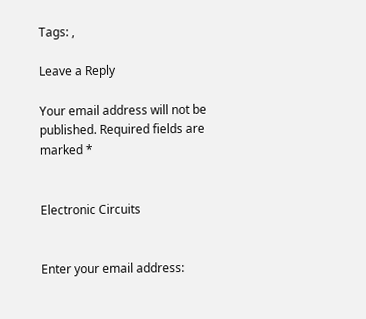Tags: ,

Leave a Reply

Your email address will not be published. Required fields are marked *


Electronic Circuits


Enter your email address: